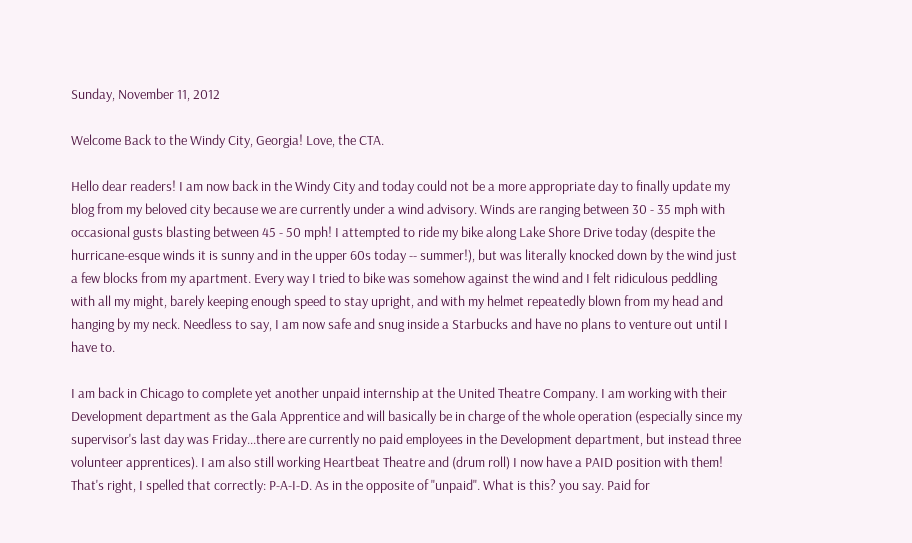Sunday, November 11, 2012

Welcome Back to the Windy City, Georgia! Love, the CTA.

Hello dear readers! I am now back in the Windy City and today could not be a more appropriate day to finally update my blog from my beloved city because we are currently under a wind advisory. Winds are ranging between 30 - 35 mph with occasional gusts blasting between 45 - 50 mph! I attempted to ride my bike along Lake Shore Drive today (despite the hurricane-esque winds it is sunny and in the upper 60s today -- summer!), but was literally knocked down by the wind just a few blocks from my apartment. Every way I tried to bike was somehow against the wind and I felt ridiculous peddling with all my might, barely keeping enough speed to stay upright, and with my helmet repeatedly blown from my head and hanging by my neck. Needless to say, I am now safe and snug inside a Starbucks and have no plans to venture out until I have to.

I am back in Chicago to complete yet another unpaid internship at the United Theatre Company. I am working with their Development department as the Gala Apprentice and will basically be in charge of the whole operation (especially since my supervisor's last day was Friday...there are currently no paid employees in the Development department, but instead three volunteer apprentices). I am also still working Heartbeat Theatre and (drum roll) I now have a PAID position with them! That's right, I spelled that correctly: P-A-I-D. As in the opposite of "unpaid". What is this? you say. Paid for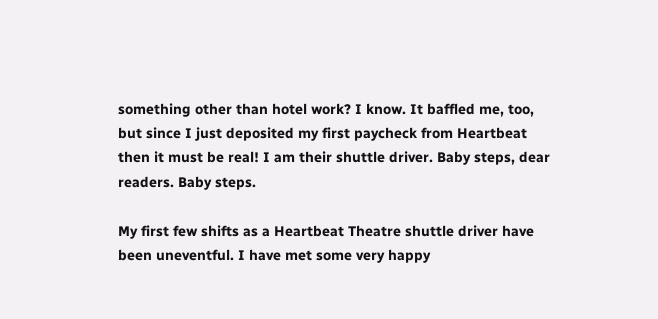something other than hotel work? I know. It baffled me, too, but since I just deposited my first paycheck from Heartbeat then it must be real! I am their shuttle driver. Baby steps, dear readers. Baby steps.

My first few shifts as a Heartbeat Theatre shuttle driver have been uneventful. I have met some very happy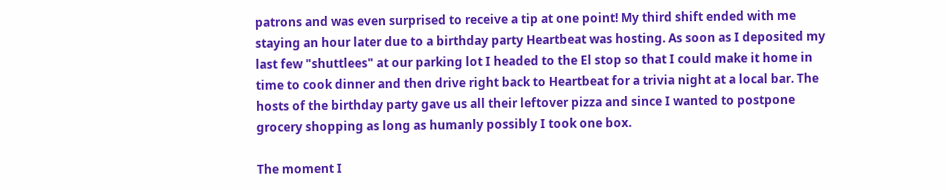patrons and was even surprised to receive a tip at one point! My third shift ended with me staying an hour later due to a birthday party Heartbeat was hosting. As soon as I deposited my last few "shuttlees" at our parking lot I headed to the El stop so that I could make it home in time to cook dinner and then drive right back to Heartbeat for a trivia night at a local bar. The hosts of the birthday party gave us all their leftover pizza and since I wanted to postpone grocery shopping as long as humanly possibly I took one box.

The moment I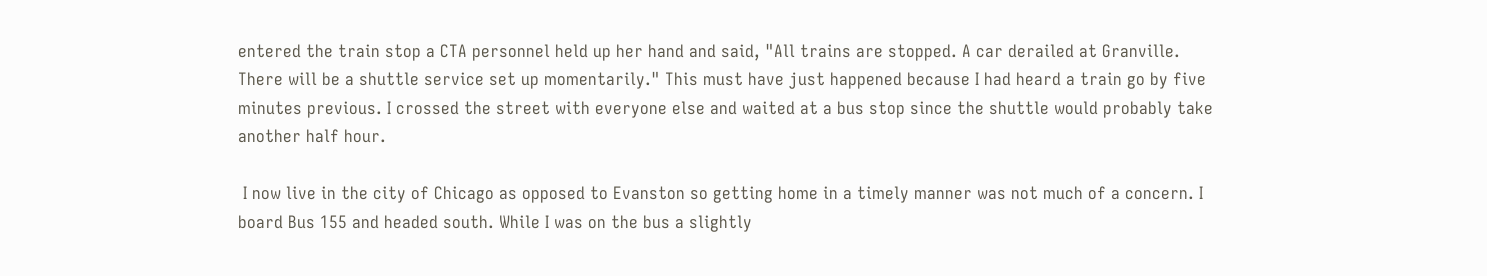entered the train stop a CTA personnel held up her hand and said, "All trains are stopped. A car derailed at Granville. There will be a shuttle service set up momentarily." This must have just happened because I had heard a train go by five minutes previous. I crossed the street with everyone else and waited at a bus stop since the shuttle would probably take another half hour.

 I now live in the city of Chicago as opposed to Evanston so getting home in a timely manner was not much of a concern. I board Bus 155 and headed south. While I was on the bus a slightly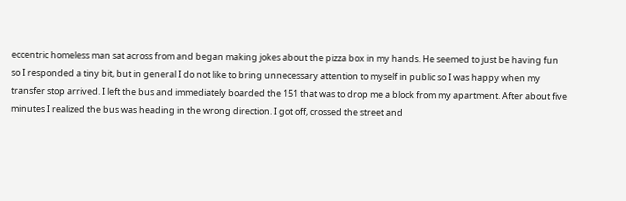eccentric homeless man sat across from and began making jokes about the pizza box in my hands. He seemed to just be having fun so I responded a tiny bit, but in general I do not like to bring unnecessary attention to myself in public so I was happy when my transfer stop arrived. I left the bus and immediately boarded the 151 that was to drop me a block from my apartment. After about five minutes I realized the bus was heading in the wrong direction. I got off, crossed the street and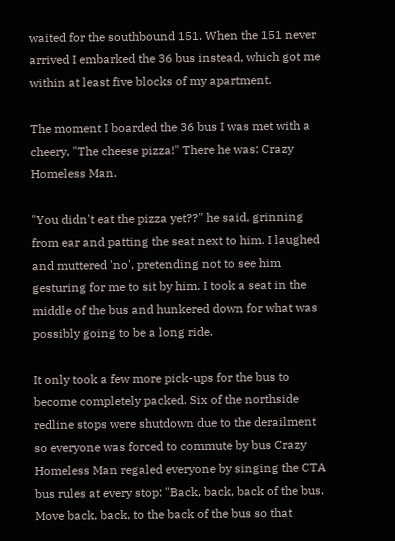waited for the southbound 151. When the 151 never arrived I embarked the 36 bus instead, which got me within at least five blocks of my apartment.

The moment I boarded the 36 bus I was met with a cheery, "The cheese pizza!" There he was: Crazy Homeless Man.

"You didn't eat the pizza yet??" he said, grinning from ear and patting the seat next to him. I laughed and muttered 'no', pretending not to see him gesturing for me to sit by him. I took a seat in the middle of the bus and hunkered down for what was possibly going to be a long ride.

It only took a few more pick-ups for the bus to become completely packed. Six of the northside redline stops were shutdown due to the derailment so everyone was forced to commute by bus Crazy Homeless Man regaled everyone by singing the CTA bus rules at every stop: "Back, back, back of the bus. Move back, back, to the back of the bus so that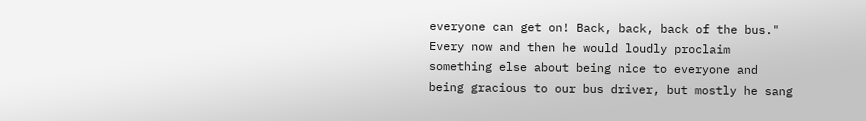everyone can get on! Back, back, back of the bus." Every now and then he would loudly proclaim something else about being nice to everyone and being gracious to our bus driver, but mostly he sang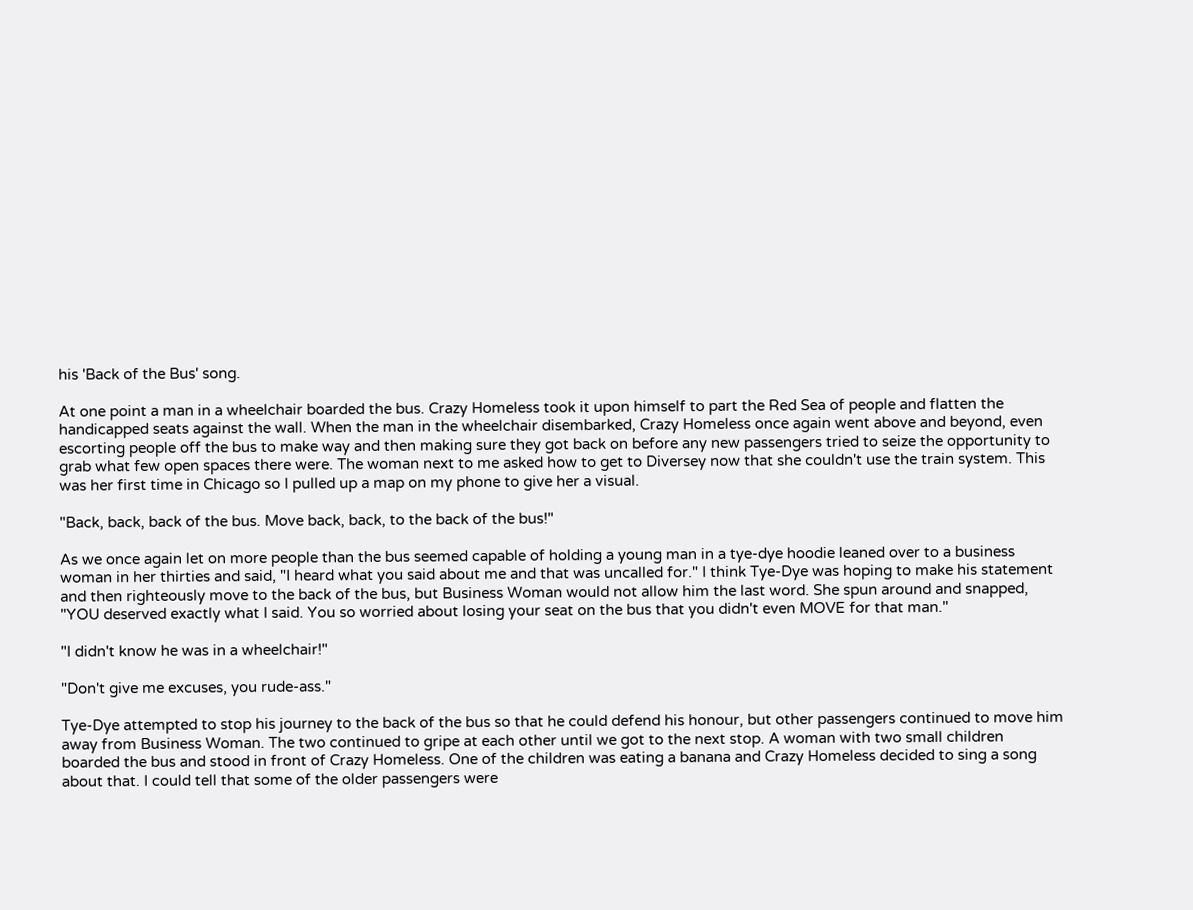his 'Back of the Bus' song.

At one point a man in a wheelchair boarded the bus. Crazy Homeless took it upon himself to part the Red Sea of people and flatten the handicapped seats against the wall. When the man in the wheelchair disembarked, Crazy Homeless once again went above and beyond, even escorting people off the bus to make way and then making sure they got back on before any new passengers tried to seize the opportunity to grab what few open spaces there were. The woman next to me asked how to get to Diversey now that she couldn't use the train system. This was her first time in Chicago so I pulled up a map on my phone to give her a visual.

"Back, back, back of the bus. Move back, back, to the back of the bus!"

As we once again let on more people than the bus seemed capable of holding a young man in a tye-dye hoodie leaned over to a business woman in her thirties and said, "I heard what you said about me and that was uncalled for." I think Tye-Dye was hoping to make his statement and then righteously move to the back of the bus, but Business Woman would not allow him the last word. She spun around and snapped, "YOU deserved exactly what I said. You so worried about losing your seat on the bus that you didn't even MOVE for that man."

"I didn't know he was in a wheelchair!"

"Don't give me excuses, you rude-ass."

Tye-Dye attempted to stop his journey to the back of the bus so that he could defend his honour, but other passengers continued to move him away from Business Woman. The two continued to gripe at each other until we got to the next stop. A woman with two small children boarded the bus and stood in front of Crazy Homeless. One of the children was eating a banana and Crazy Homeless decided to sing a song about that. I could tell that some of the older passengers were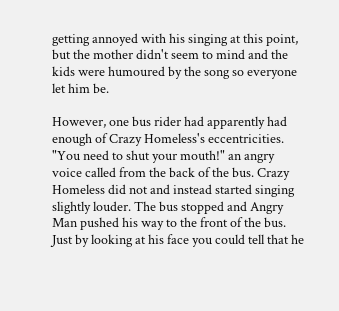getting annoyed with his singing at this point, but the mother didn't seem to mind and the kids were humoured by the song so everyone let him be.

However, one bus rider had apparently had enough of Crazy Homeless's eccentricities. "You need to shut your mouth!" an angry voice called from the back of the bus. Crazy Homeless did not and instead started singing slightly louder. The bus stopped and Angry Man pushed his way to the front of the bus. Just by looking at his face you could tell that he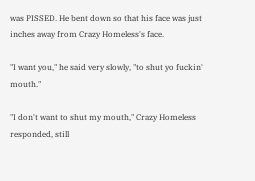was PISSED. He bent down so that his face was just inches away from Crazy Homeless's face.

"I want you," he said very slowly, "to shut yo fuckin' mouth."

"I don't want to shut my mouth," Crazy Homeless responded, still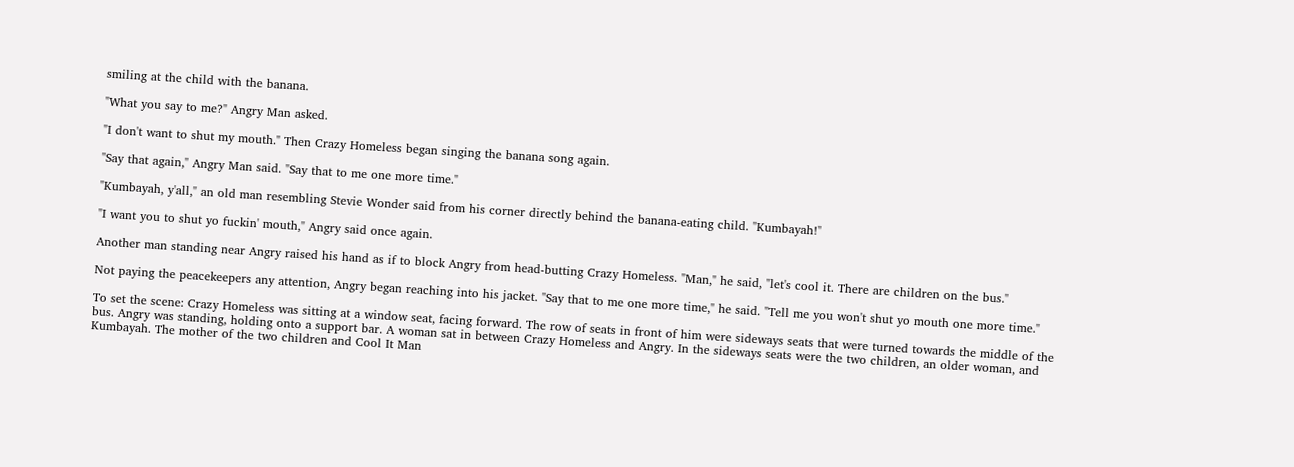smiling at the child with the banana.

"What you say to me?" Angry Man asked.

"I don't want to shut my mouth." Then Crazy Homeless began singing the banana song again.

"Say that again," Angry Man said. "Say that to me one more time."

"Kumbayah, y'all," an old man resembling Stevie Wonder said from his corner directly behind the banana-eating child. "Kumbayah!"

"I want you to shut yo fuckin' mouth," Angry said once again.

Another man standing near Angry raised his hand as if to block Angry from head-butting Crazy Homeless. "Man," he said, "let's cool it. There are children on the bus."

Not paying the peacekeepers any attention, Angry began reaching into his jacket. "Say that to me one more time," he said. "Tell me you won't shut yo mouth one more time."

To set the scene: Crazy Homeless was sitting at a window seat, facing forward. The row of seats in front of him were sideways seats that were turned towards the middle of the bus. Angry was standing, holding onto a support bar. A woman sat in between Crazy Homeless and Angry. In the sideways seats were the two children, an older woman, and Kumbayah. The mother of the two children and Cool It Man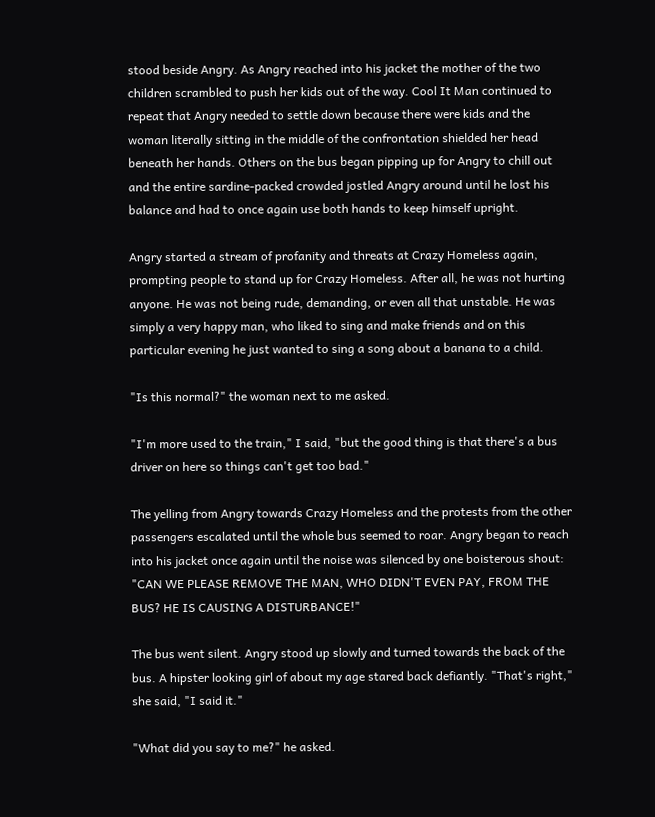stood beside Angry. As Angry reached into his jacket the mother of the two children scrambled to push her kids out of the way. Cool It Man continued to repeat that Angry needed to settle down because there were kids and the woman literally sitting in the middle of the confrontation shielded her head beneath her hands. Others on the bus began pipping up for Angry to chill out and the entire sardine-packed crowded jostled Angry around until he lost his balance and had to once again use both hands to keep himself upright.

Angry started a stream of profanity and threats at Crazy Homeless again, prompting people to stand up for Crazy Homeless. After all, he was not hurting anyone. He was not being rude, demanding, or even all that unstable. He was simply a very happy man, who liked to sing and make friends and on this particular evening he just wanted to sing a song about a banana to a child.

"Is this normal?" the woman next to me asked.

"I'm more used to the train," I said, "but the good thing is that there's a bus driver on here so things can't get too bad."

The yelling from Angry towards Crazy Homeless and the protests from the other passengers escalated until the whole bus seemed to roar. Angry began to reach into his jacket once again until the noise was silenced by one boisterous shout: "CAN WE PLEASE REMOVE THE MAN, WHO DIDN'T EVEN PAY, FROM THE BUS? HE IS CAUSING A DISTURBANCE!"

The bus went silent. Angry stood up slowly and turned towards the back of the bus. A hipster looking girl of about my age stared back defiantly. "That's right," she said, "I said it."

"What did you say to me?" he asked.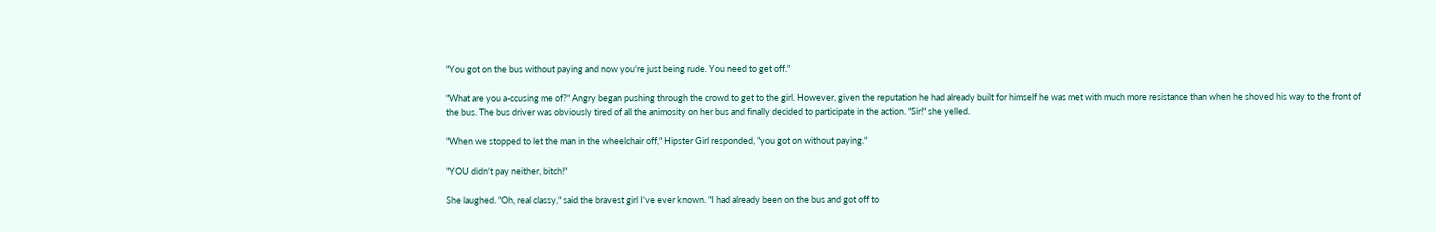"You got on the bus without paying and now you're just being rude. You need to get off."

"What are you a-ccusing me of?" Angry began pushing through the crowd to get to the girl. However, given the reputation he had already built for himself he was met with much more resistance than when he shoved his way to the front of the bus. The bus driver was obviously tired of all the animosity on her bus and finally decided to participate in the action. "Sir!" she yelled.

"When we stopped to let the man in the wheelchair off," Hipster Girl responded, "you got on without paying."

"YOU didn't pay neither, bitch!"

She laughed. "Oh, real classy," said the bravest girl I've ever known. "I had already been on the bus and got off to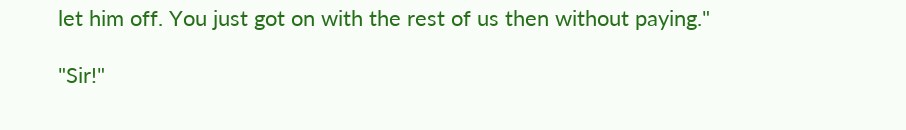let him off. You just got on with the rest of us then without paying."

"Sir!"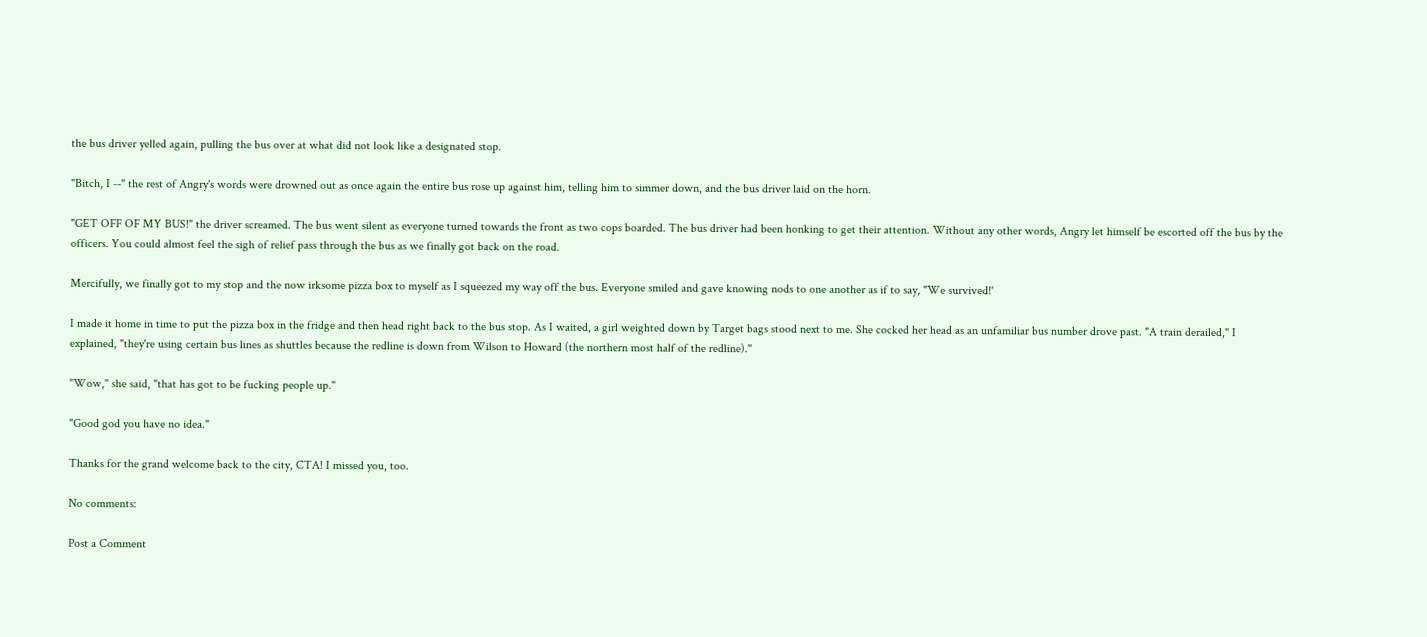the bus driver yelled again, pulling the bus over at what did not look like a designated stop.

"Bitch, I --" the rest of Angry's words were drowned out as once again the entire bus rose up against him, telling him to simmer down, and the bus driver laid on the horn.

"GET OFF OF MY BUS!" the driver screamed. The bus went silent as everyone turned towards the front as two cops boarded. The bus driver had been honking to get their attention. Without any other words, Angry let himself be escorted off the bus by the officers. You could almost feel the sigh of relief pass through the bus as we finally got back on the road.

Mercifully, we finally got to my stop and the now irksome pizza box to myself as I squeezed my way off the bus. Everyone smiled and gave knowing nods to one another as if to say, "We survived!'

I made it home in time to put the pizza box in the fridge and then head right back to the bus stop. As I waited, a girl weighted down by Target bags stood next to me. She cocked her head as an unfamiliar bus number drove past. "A train derailed," I explained, "they're using certain bus lines as shuttles because the redline is down from Wilson to Howard (the northern most half of the redline)."

"Wow," she said, "that has got to be fucking people up."

"Good god you have no idea."

Thanks for the grand welcome back to the city, CTA! I missed you, too.

No comments:

Post a Comment